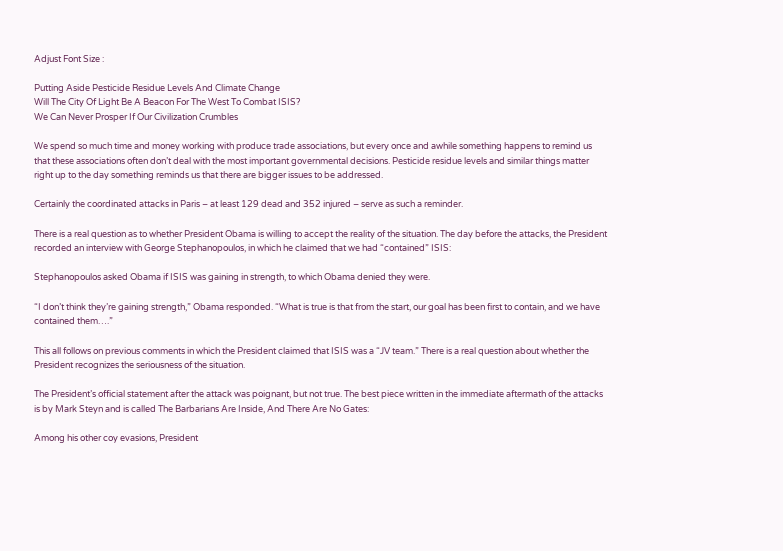Adjust Font Size :

Putting Aside Pesticide Residue Levels And Climate Change
Will The City Of Light Be A Beacon For The West To Combat ISIS?
We Can Never Prosper If Our Civilization Crumbles

We spend so much time and money working with produce trade associations, but every once and awhile something happens to remind us that these associations often don’t deal with the most important governmental decisions. Pesticide residue levels and similar things matter right up to the day something reminds us that there are bigger issues to be addressed.

Certainly the coordinated attacks in Paris – at least 129 dead and 352 injured – serve as such a reminder.

There is a real question as to whether President Obama is willing to accept the reality of the situation. The day before the attacks, the President recorded an interview with George Stephanopoulos, in which he claimed that we had “contained” ISIS:

Stephanopoulos asked Obama if ISIS was gaining in strength, to which Obama denied they were.

“I don’t think they’re gaining strength,” Obama responded. “What is true is that from the start, our goal has been first to contain, and we have contained them….”

This all follows on previous comments in which the President claimed that ISIS was a “JV team.” There is a real question about whether the President recognizes the seriousness of the situation.

The President’s official statement after the attack was poignant, but not true. The best piece written in the immediate aftermath of the attacks is by Mark Steyn and is called The Barbarians Are Inside, And There Are No Gates:

Among his other coy evasions, President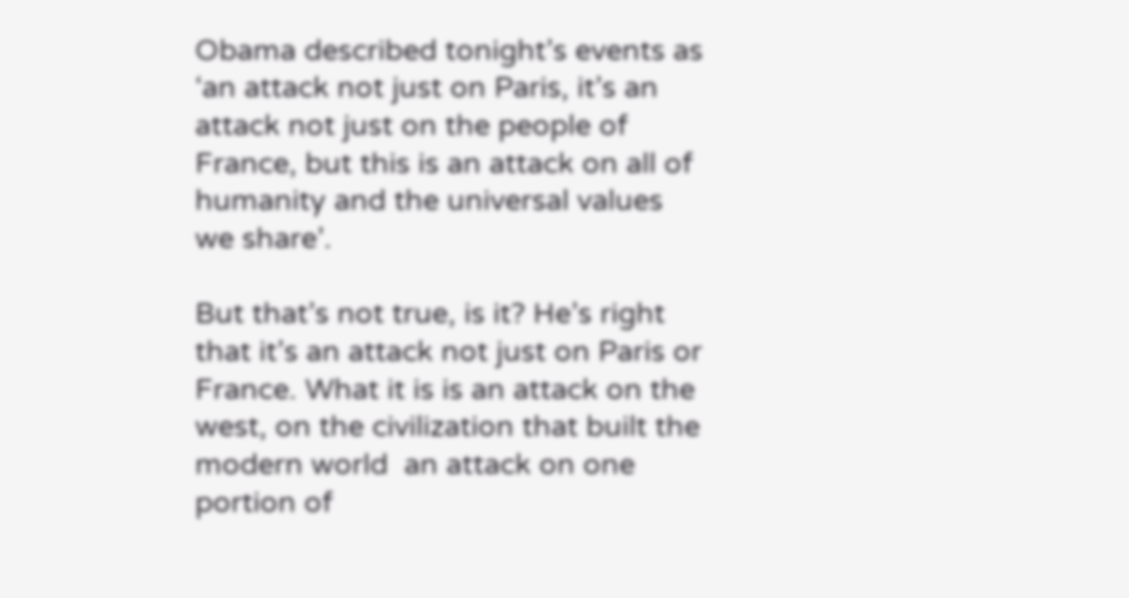Obama described tonight’s events as ‘an attack not just on Paris, it’s an attack not just on the people of France, but this is an attack on all of humanity and the universal values we share’.

But that’s not true, is it? He’s right that it’s an attack not just on Paris or France. What it is is an attack on the west, on the civilization that built the modern world  an attack on one portion of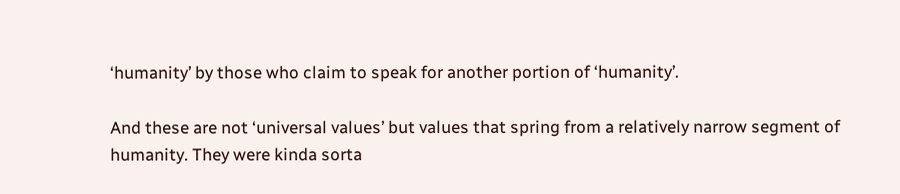‘humanity’ by those who claim to speak for another portion of ‘humanity’.

And these are not ‘universal values’ but values that spring from a relatively narrow segment of humanity. They were kinda sorta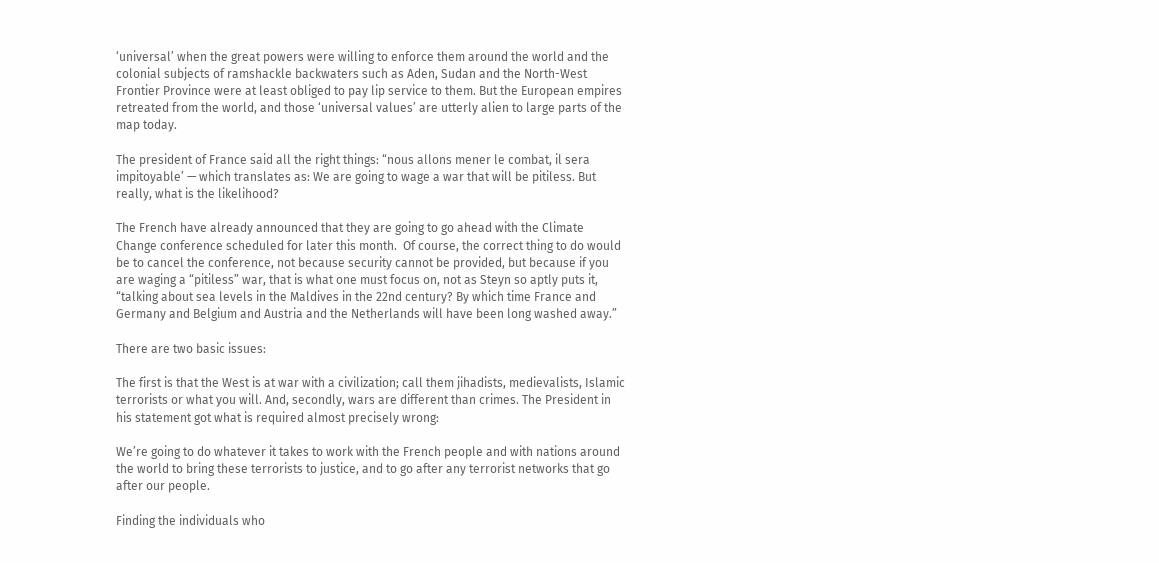‘universal’ when the great powers were willing to enforce them around the world and the colonial subjects of ramshackle backwaters such as Aden, Sudan and the North-West Frontier Province were at least obliged to pay lip service to them. But the European empires retreated from the world, and those ‘universal values’ are utterly alien to large parts of the map today.

The president of France said all the right things: “nous allons mener le combat, il sera impitoyable’ — which translates as: We are going to wage a war that will be pitiless. But really, what is the likelihood?

The French have already announced that they are going to go ahead with the Climate Change conference scheduled for later this month.  Of course, the correct thing to do would be to cancel the conference, not because security cannot be provided, but because if you are waging a “pitiless” war, that is what one must focus on, not as Steyn so aptly puts it, “talking about sea levels in the Maldives in the 22nd century? By which time France and Germany and Belgium and Austria and the Netherlands will have been long washed away.”

There are two basic issues:

The first is that the West is at war with a civilization; call them jihadists, medievalists, Islamic terrorists or what you will. And, secondly, wars are different than crimes. The President in his statement got what is required almost precisely wrong:

We’re going to do whatever it takes to work with the French people and with nations around the world to bring these terrorists to justice, and to go after any terrorist networks that go after our people.

Finding the individuals who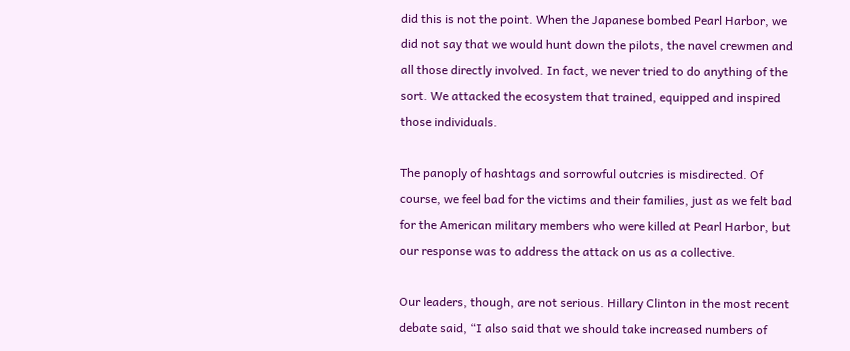did this is not the point. When the Japanese bombed Pearl Harbor, we did not say that we would hunt down the pilots, the navel crewmen and all those directly involved. In fact, we never tried to do anything of the sort. We attacked the ecosystem that trained, equipped and inspired those individuals.

The panoply of hashtags and sorrowful outcries is misdirected. Of course, we feel bad for the victims and their families, just as we felt bad for the American military members who were killed at Pearl Harbor, but our response was to address the attack on us as a collective.

Our leaders, though, are not serious. Hillary Clinton in the most recent debate said, “I also said that we should take increased numbers of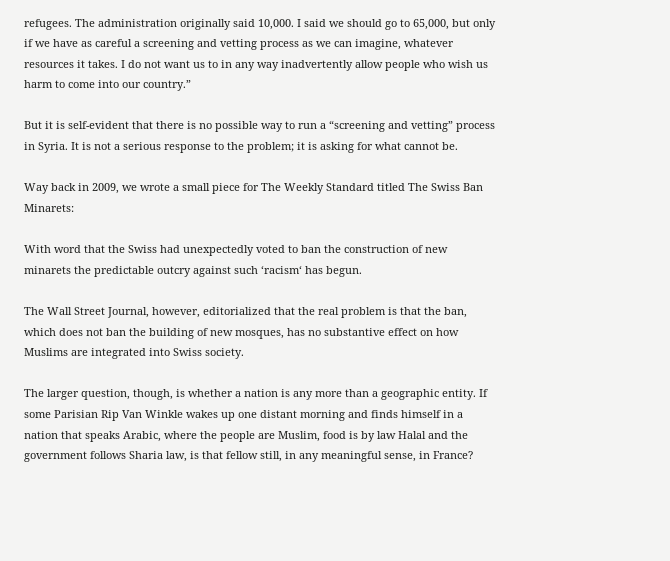refugees. The administration originally said 10,000. I said we should go to 65,000, but only if we have as careful a screening and vetting process as we can imagine, whatever resources it takes. I do not want us to in any way inadvertently allow people who wish us harm to come into our country.”

But it is self-evident that there is no possible way to run a “screening and vetting” process in Syria. It is not a serious response to the problem; it is asking for what cannot be.

Way back in 2009, we wrote a small piece for The Weekly Standard titled The Swiss Ban Minarets:

With word that the Swiss had unexpectedly voted to ban the construction of new minarets the predictable outcry against such ‘racism‘ has begun.

The Wall Street Journal, however, editorialized that the real problem is that the ban, which does not ban the building of new mosques, has no substantive effect on how Muslims are integrated into Swiss society.

The larger question, though, is whether a nation is any more than a geographic entity. If some Parisian Rip Van Winkle wakes up one distant morning and finds himself in a nation that speaks Arabic, where the people are Muslim, food is by law Halal and the government follows Sharia law, is that fellow still, in any meaningful sense, in France?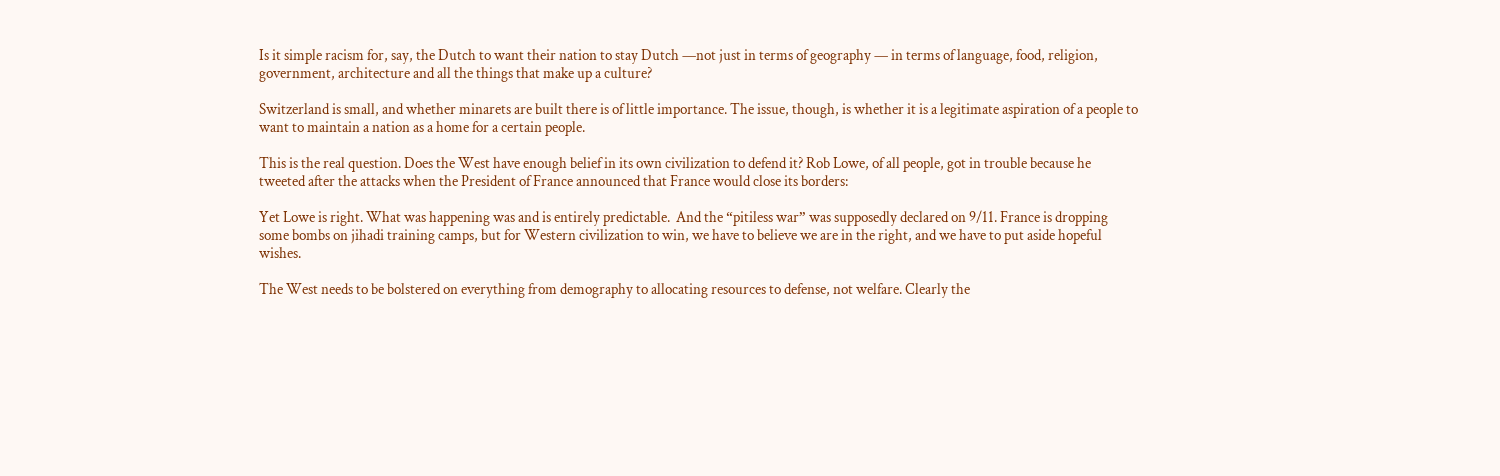Is it simple racism for, say, the Dutch to want their nation to stay Dutch —not just in terms of geography — in terms of language, food, religion, government, architecture and all the things that make up a culture?

Switzerland is small, and whether minarets are built there is of little importance. The issue, though, is whether it is a legitimate aspiration of a people to want to maintain a nation as a home for a certain people.

This is the real question. Does the West have enough belief in its own civilization to defend it? Rob Lowe, of all people, got in trouble because he tweeted after the attacks when the President of France announced that France would close its borders:

Yet Lowe is right. What was happening was and is entirely predictable.  And the “pitiless war” was supposedly declared on 9/11. France is dropping some bombs on jihadi training camps, but for Western civilization to win, we have to believe we are in the right, and we have to put aside hopeful wishes.

The West needs to be bolstered on everything from demography to allocating resources to defense, not welfare. Clearly the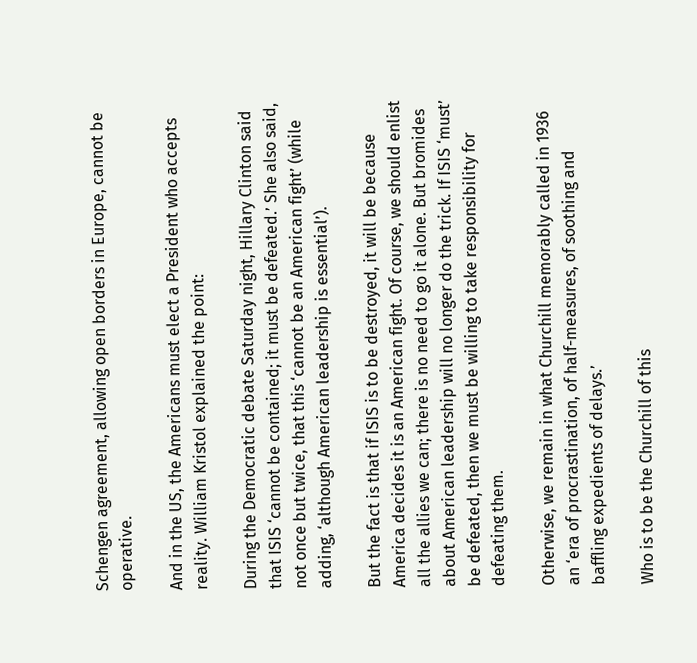Schengen agreement, allowing open borders in Europe, cannot be operative.

And in the US, the Americans must elect a President who accepts reality. William Kristol explained the point:

During the Democratic debate Saturday night, Hillary Clinton said that ISIS ‘cannot be contained; it must be defeated.’ She also said, not once but twice, that this ‘cannot be an American fight’ (while adding, ‘although American leadership is essential’).

But the fact is that if ISIS is to be destroyed, it will be because America decides it is an American fight. Of course, we should enlist all the allies we can; there is no need to go it alone. But bromides about American leadership will no longer do the trick. If ISIS ‘must’ be defeated, then we must be willing to take responsibility for defeating them.

Otherwise, we remain in what Churchill memorably called in 1936 an ‘era of procrastination, of half-measures, of soothing and baffling expedients of delays.’

Who is to be the Churchill of this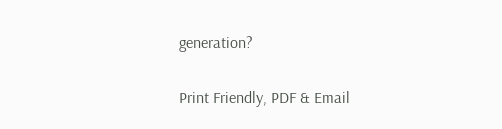generation?

Print Friendly, PDF & Email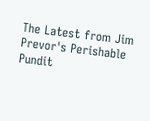The Latest from Jim Prevor's Perishable Pundit